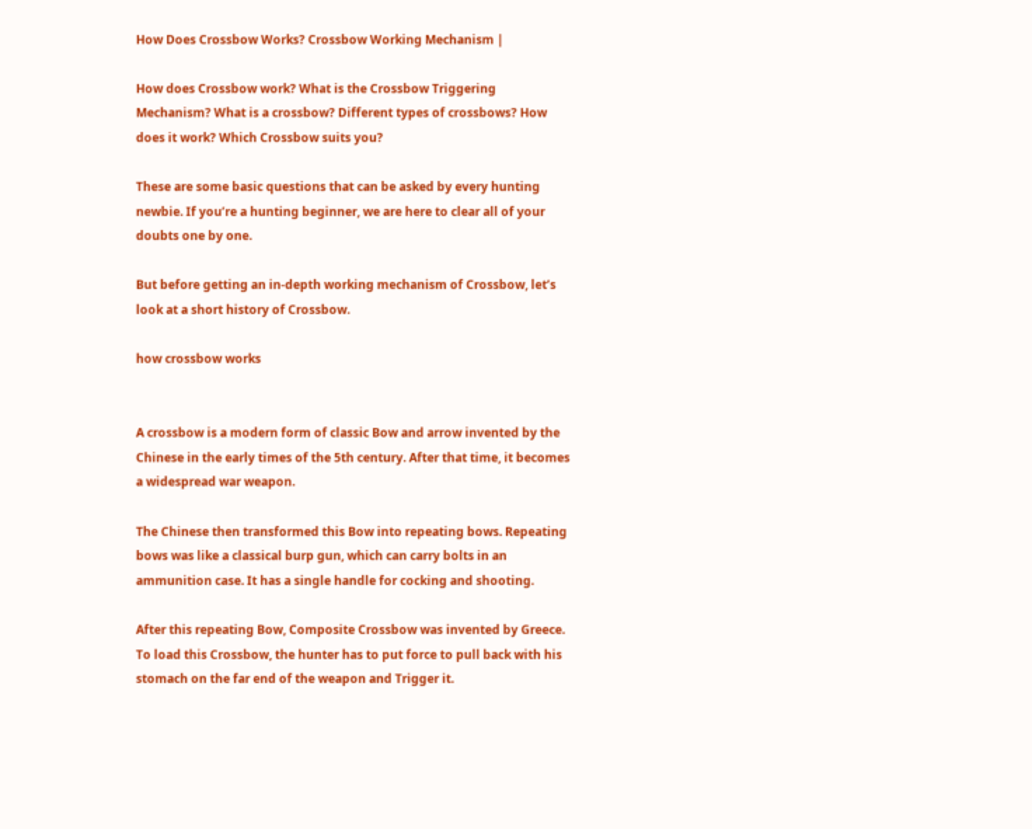How Does Crossbow Works? Crossbow Working Mechanism |

How does Crossbow work? What is the Crossbow Triggering Mechanism? What is a crossbow? Different types of crossbows? How does it work? Which Crossbow suits you?

These are some basic questions that can be asked by every hunting newbie. If you’re a hunting beginner, we are here to clear all of your doubts one by one.

But before getting an in-depth working mechanism of Crossbow, let’s look at a short history of Crossbow.

how crossbow works


A crossbow is a modern form of classic Bow and arrow invented by the Chinese in the early times of the 5th century. After that time, it becomes a widespread war weapon.

The Chinese then transformed this Bow into repeating bows. Repeating bows was like a classical burp gun, which can carry bolts in an ammunition case. It has a single handle for cocking and shooting.

After this repeating Bow, Composite Crossbow was invented by Greece. To load this Crossbow, the hunter has to put force to pull back with his stomach on the far end of the weapon and Trigger it.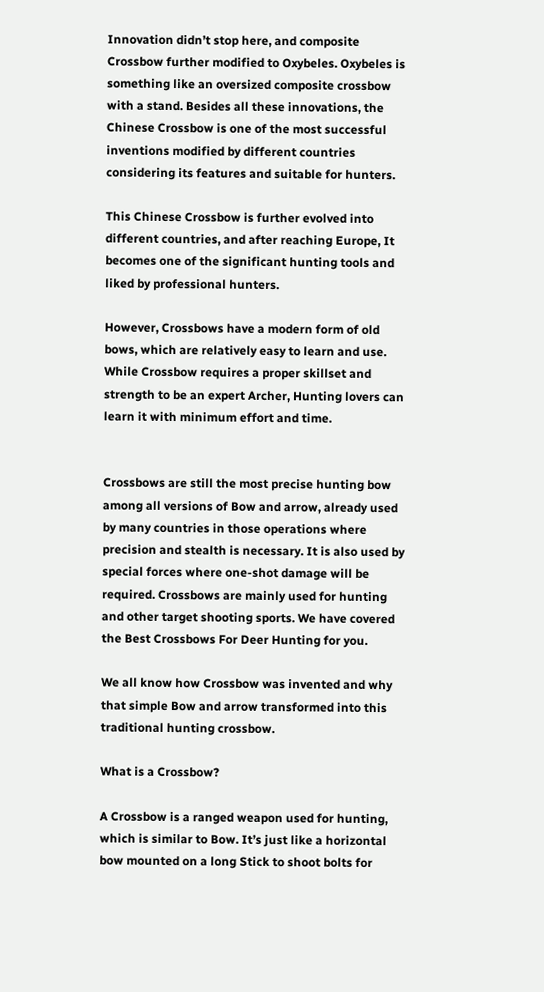Innovation didn’t stop here, and composite Crossbow further modified to Oxybeles. Oxybeles is something like an oversized composite crossbow with a stand. Besides all these innovations, the Chinese Crossbow is one of the most successful inventions modified by different countries considering its features and suitable for hunters.

This Chinese Crossbow is further evolved into different countries, and after reaching Europe, It becomes one of the significant hunting tools and liked by professional hunters.

However, Crossbows have a modern form of old bows, which are relatively easy to learn and use. While Crossbow requires a proper skillset and strength to be an expert Archer, Hunting lovers can learn it with minimum effort and time.


Crossbows are still the most precise hunting bow among all versions of Bow and arrow, already used by many countries in those operations where precision and stealth is necessary. It is also used by special forces where one-shot damage will be required. Crossbows are mainly used for hunting and other target shooting sports. We have covered the Best Crossbows For Deer Hunting for you.

We all know how Crossbow was invented and why that simple Bow and arrow transformed into this traditional hunting crossbow.

What is a Crossbow?

A Crossbow is a ranged weapon used for hunting, which is similar to Bow. It’s just like a horizontal bow mounted on a long Stick to shoot bolts for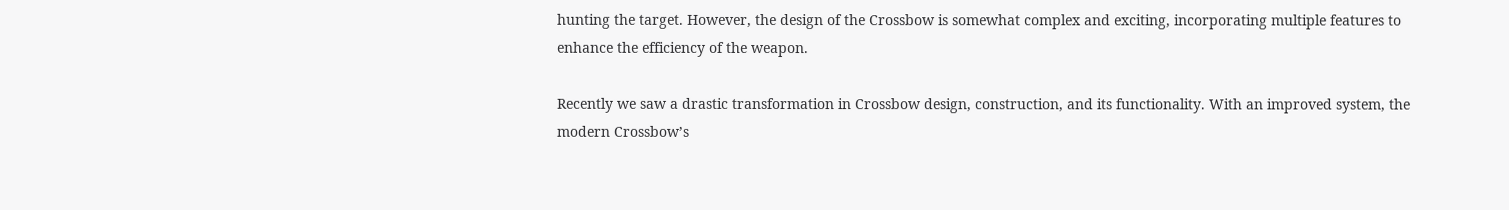hunting the target. However, the design of the Crossbow is somewhat complex and exciting, incorporating multiple features to enhance the efficiency of the weapon.

Recently we saw a drastic transformation in Crossbow design, construction, and its functionality. With an improved system, the modern Crossbow’s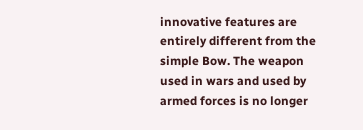innovative features are entirely different from the simple Bow. The weapon used in wars and used by armed forces is no longer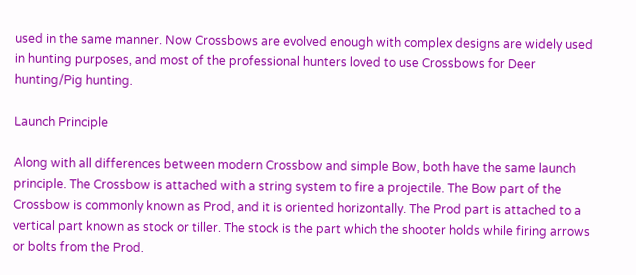used in the same manner. Now Crossbows are evolved enough with complex designs are widely used in hunting purposes, and most of the professional hunters loved to use Crossbows for Deer hunting/Pig hunting.

Launch Principle

Along with all differences between modern Crossbow and simple Bow, both have the same launch principle. The Crossbow is attached with a string system to fire a projectile. The Bow part of the Crossbow is commonly known as Prod, and it is oriented horizontally. The Prod part is attached to a vertical part known as stock or tiller. The stock is the part which the shooter holds while firing arrows or bolts from the Prod.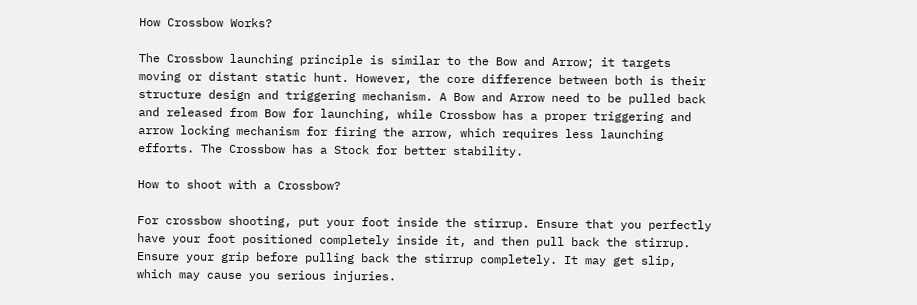How Crossbow Works?

The Crossbow launching principle is similar to the Bow and Arrow; it targets moving or distant static hunt. However, the core difference between both is their structure design and triggering mechanism. A Bow and Arrow need to be pulled back and released from Bow for launching, while Crossbow has a proper triggering and arrow locking mechanism for firing the arrow, which requires less launching efforts. The Crossbow has a Stock for better stability.

How to shoot with a Crossbow?

For crossbow shooting, put your foot inside the stirrup. Ensure that you perfectly have your foot positioned completely inside it, and then pull back the stirrup. Ensure your grip before pulling back the stirrup completely. It may get slip, which may cause you serious injuries.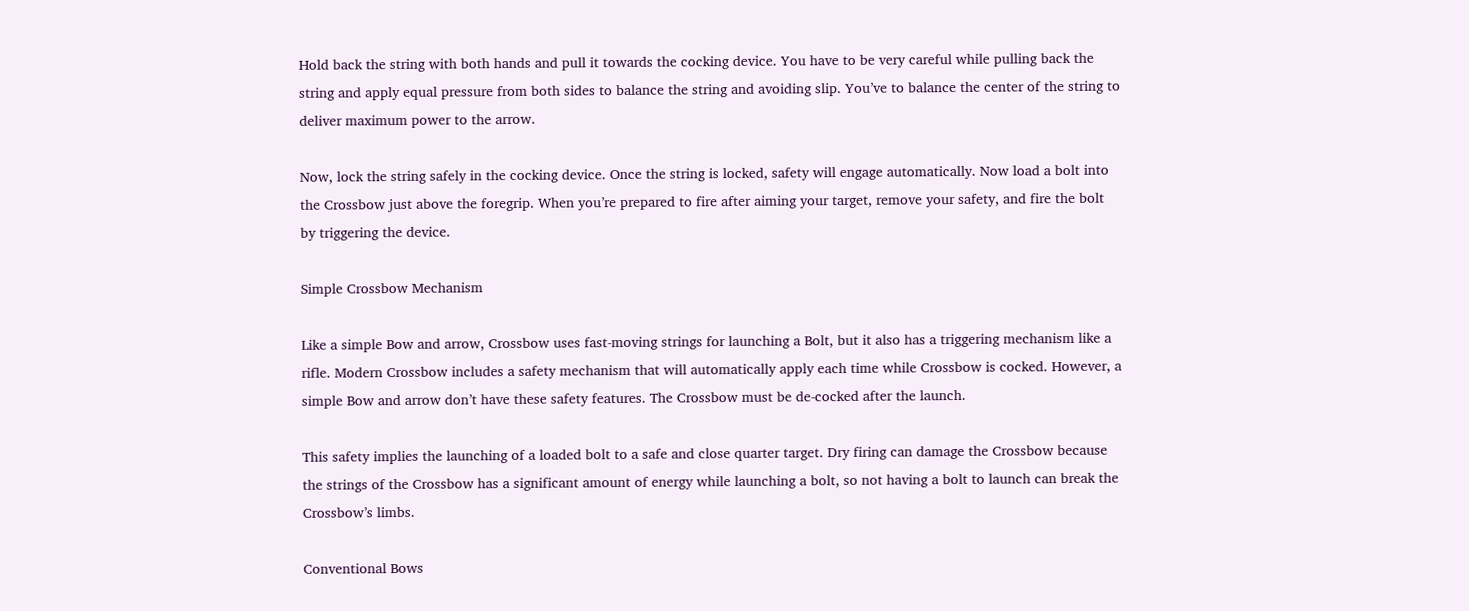Hold back the string with both hands and pull it towards the cocking device. You have to be very careful while pulling back the string and apply equal pressure from both sides to balance the string and avoiding slip. You’ve to balance the center of the string to deliver maximum power to the arrow.

Now, lock the string safely in the cocking device. Once the string is locked, safety will engage automatically. Now load a bolt into the Crossbow just above the foregrip. When you’re prepared to fire after aiming your target, remove your safety, and fire the bolt by triggering the device.

Simple Crossbow Mechanism

Like a simple Bow and arrow, Crossbow uses fast-moving strings for launching a Bolt, but it also has a triggering mechanism like a rifle. Modern Crossbow includes a safety mechanism that will automatically apply each time while Crossbow is cocked. However, a simple Bow and arrow don’t have these safety features. The Crossbow must be de-cocked after the launch.

This safety implies the launching of a loaded bolt to a safe and close quarter target. Dry firing can damage the Crossbow because the strings of the Crossbow has a significant amount of energy while launching a bolt, so not having a bolt to launch can break the Crossbow’s limbs.

Conventional Bows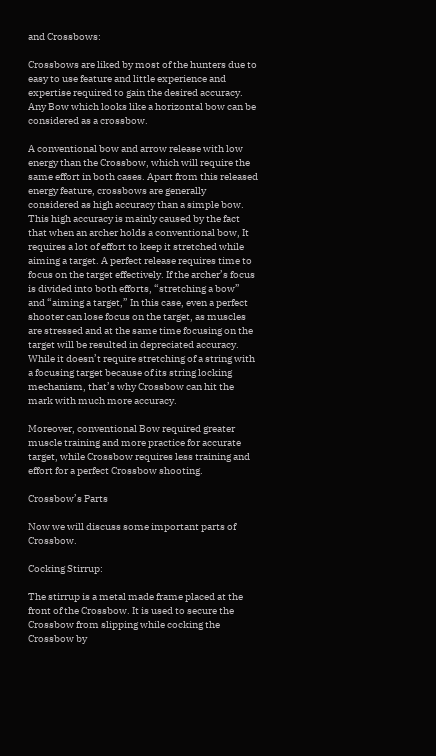and Crossbows:

Crossbows are liked by most of the hunters due to easy to use feature and little experience and expertise required to gain the desired accuracy. Any Bow which looks like a horizontal bow can be considered as a crossbow.

A conventional bow and arrow release with low energy than the Crossbow, which will require the same effort in both cases. Apart from this released energy feature, crossbows are generally considered as high accuracy than a simple bow. This high accuracy is mainly caused by the fact that when an archer holds a conventional bow, It requires a lot of effort to keep it stretched while aiming a target. A perfect release requires time to focus on the target effectively. If the archer’s focus is divided into both efforts, “stretching a bow” and “aiming a target,” In this case, even a perfect shooter can lose focus on the target, as muscles are stressed and at the same time focusing on the target will be resulted in depreciated accuracy. While it doesn’t require stretching of a string with a focusing target because of its string locking mechanism, that’s why Crossbow can hit the mark with much more accuracy.

Moreover, conventional Bow required greater muscle training and more practice for accurate target, while Crossbow requires less training and effort for a perfect Crossbow shooting.

Crossbow’s Parts

Now we will discuss some important parts of Crossbow.

Cocking Stirrup:

The stirrup is a metal made frame placed at the front of the Crossbow. It is used to secure the Crossbow from slipping while cocking the Crossbow by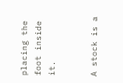placing the foot inside it.


A stock is a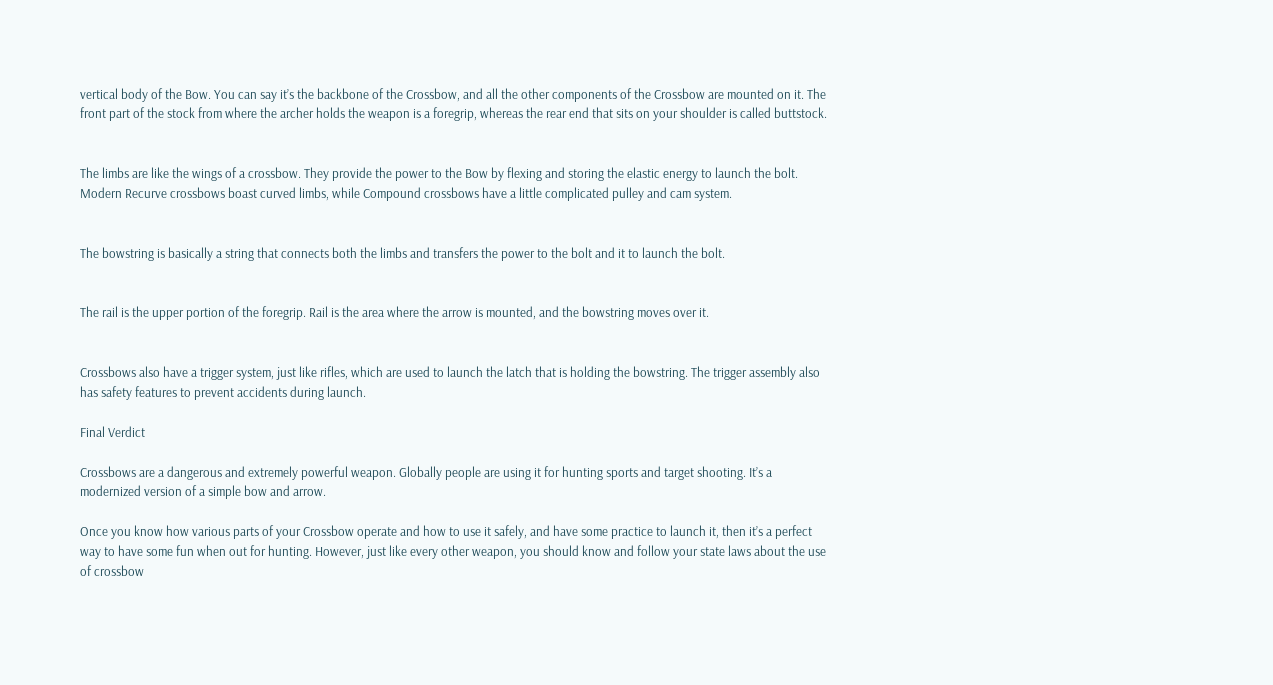vertical body of the Bow. You can say it’s the backbone of the Crossbow, and all the other components of the Crossbow are mounted on it. The front part of the stock from where the archer holds the weapon is a foregrip, whereas the rear end that sits on your shoulder is called buttstock.


The limbs are like the wings of a crossbow. They provide the power to the Bow by flexing and storing the elastic energy to launch the bolt. Modern Recurve crossbows boast curved limbs, while Compound crossbows have a little complicated pulley and cam system.


The bowstring is basically a string that connects both the limbs and transfers the power to the bolt and it to launch the bolt.


The rail is the upper portion of the foregrip. Rail is the area where the arrow is mounted, and the bowstring moves over it.


Crossbows also have a trigger system, just like rifles, which are used to launch the latch that is holding the bowstring. The trigger assembly also has safety features to prevent accidents during launch.

Final Verdict

Crossbows are a dangerous and extremely powerful weapon. Globally people are using it for hunting sports and target shooting. It’s a modernized version of a simple bow and arrow.

Once you know how various parts of your Crossbow operate and how to use it safely, and have some practice to launch it, then it’s a perfect way to have some fun when out for hunting. However, just like every other weapon, you should know and follow your state laws about the use of crossbow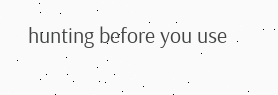hunting before you use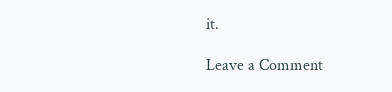it.

Leave a Comment